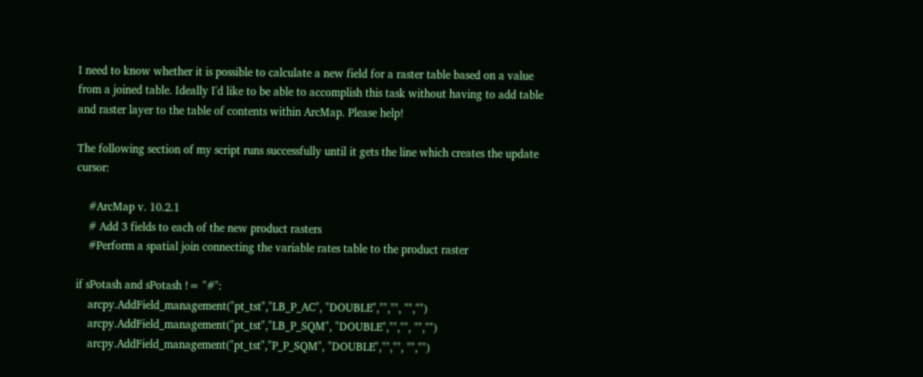I need to know whether it is possible to calculate a new field for a raster table based on a value from a joined table. Ideally I'd like to be able to accomplish this task without having to add table and raster layer to the table of contents within ArcMap. Please help!

The following section of my script runs successfully until it gets the line which creates the update cursor:

    #ArcMap v. 10.2.1
    # Add 3 fields to each of the new product rasters
    #Perform a spatial join connecting the variable rates table to the product raster

if sPotash and sPotash != "#":
    arcpy.AddField_management("pt_tst","LB_P_AC", "DOUBLE","","", "","")
    arcpy.AddField_management("pt_tst","LB_P_SQM", "DOUBLE","","", "","")
    arcpy.AddField_management("pt_tst","P_P_SQM", "DOUBLE","","", "","")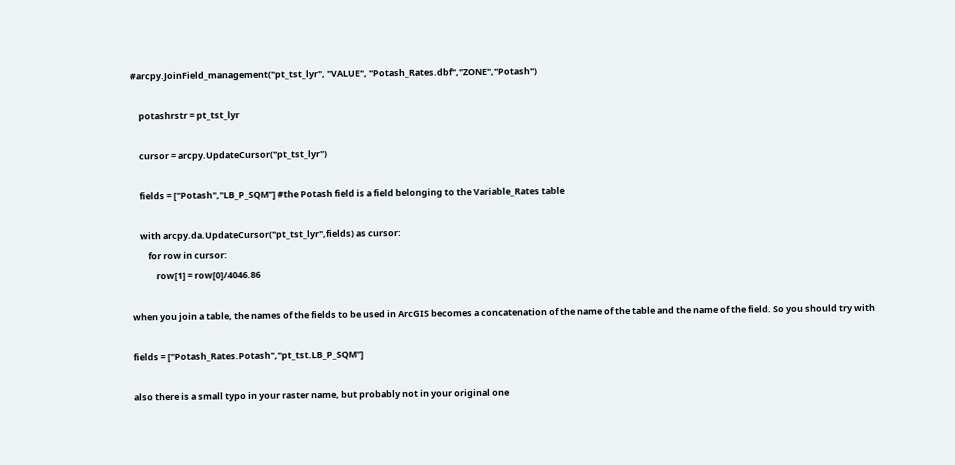#arcpy.JoinField_management("pt_tst_lyr", "VALUE", "Potash_Rates.dbf","ZONE","Potash")

    potashrstr = pt_tst_lyr

    cursor = arcpy.UpdateCursor("pt_tst_lyr")

    fields = ["Potash","LB_P_SQM"] #the Potash field is a field belonging to the Variable_Rates table

    with arcpy.da.UpdateCursor("pt_tst_lyr",fields) as cursor:
        for row in cursor:
            row[1] = row[0]/4046.86

when you join a table, the names of the fields to be used in ArcGIS becomes a concatenation of the name of the table and the name of the field. So you should try with

fields = ["Potash_Rates.Potash","pt_tst.LB_P_SQM"]

also there is a small typo in your raster name, but probably not in your original one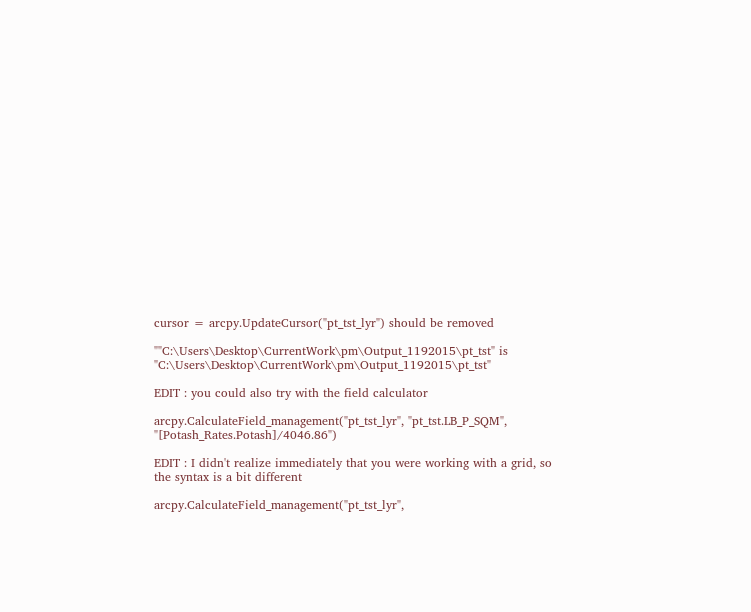cursor = arcpy.UpdateCursor("pt_tst_lyr") should be removed

""C:\Users\Desktop\CurrentWork\pm\Output_1192015\pt_tst" is "C:\Users\Desktop\CurrentWork\pm\Output_1192015\pt_tst"

EDIT : you could also try with the field calculator

arcpy.CalculateField_management("pt_tst_lyr", "pt_tst.LB_P_SQM", "[Potash_Rates.Potash]/4046.86")

EDIT : I didn't realize immediately that you were working with a grid, so the syntax is a bit different

arcpy.CalculateField_management("pt_tst_lyr",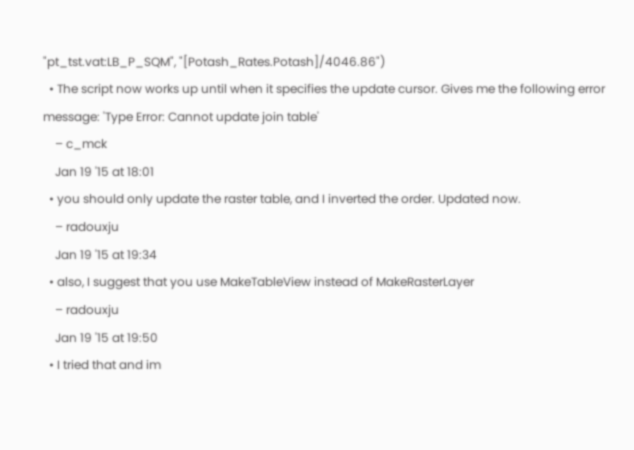"pt_tst.vat:LB_P_SQM", "[Potash_Rates.Potash]/4046.86")
  • The script now works up until when it specifies the update cursor. Gives me the following error message: 'Type Error: Cannot update join table'
    – c_mck
    Jan 19 '15 at 18:01
  • you should only update the raster table, and I inverted the order. Updated now.
    – radouxju
    Jan 19 '15 at 19:34
  • also, I suggest that you use MakeTableView instead of MakeRasterLayer
    – radouxju
    Jan 19 '15 at 19:50
  • I tried that and im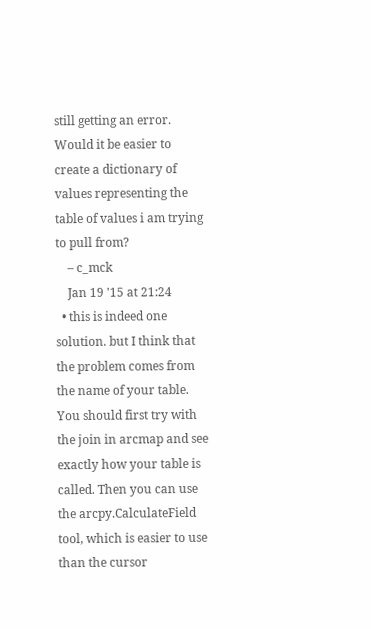still getting an error. Would it be easier to create a dictionary of values representing the table of values i am trying to pull from?
    – c_mck
    Jan 19 '15 at 21:24
  • this is indeed one solution. but I think that the problem comes from the name of your table. You should first try with the join in arcmap and see exactly how your table is called. Then you can use the arcpy.CalculateField tool, which is easier to use than the cursor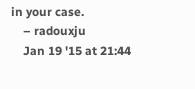in your case.
    – radouxju
    Jan 19 '15 at 21:44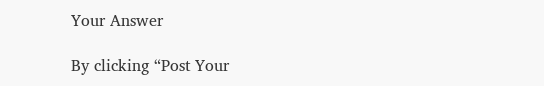Your Answer

By clicking “Post Your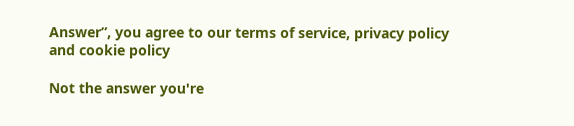Answer”, you agree to our terms of service, privacy policy and cookie policy

Not the answer you're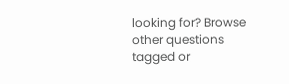looking for? Browse other questions tagged or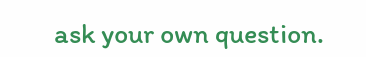ask your own question.